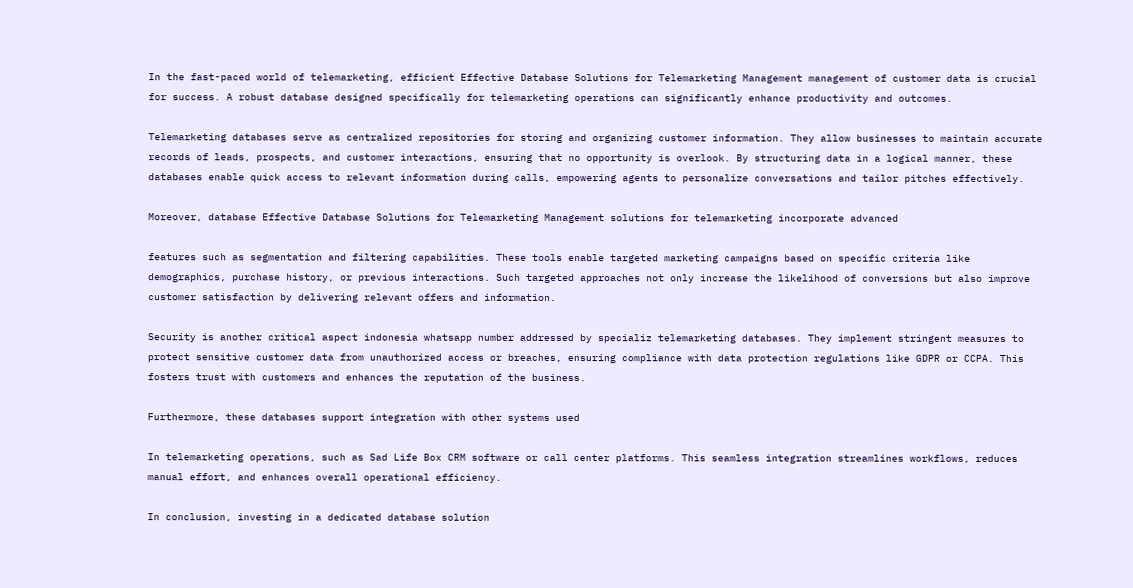In the fast-paced world of telemarketing, efficient Effective Database Solutions for Telemarketing Management management of customer data is crucial for success. A robust database designed specifically for telemarketing operations can significantly enhance productivity and outcomes.

Telemarketing databases serve as centralized repositories for storing and organizing customer information. They allow businesses to maintain accurate records of leads, prospects, and customer interactions, ensuring that no opportunity is overlook. By structuring data in a logical manner, these databases enable quick access to relevant information during calls, empowering agents to personalize conversations and tailor pitches effectively.

Moreover, database Effective Database Solutions for Telemarketing Management solutions for telemarketing incorporate advanced

features such as segmentation and filtering capabilities. These tools enable targeted marketing campaigns based on specific criteria like demographics, purchase history, or previous interactions. Such targeted approaches not only increase the likelihood of conversions but also improve customer satisfaction by delivering relevant offers and information.

Security is another critical aspect indonesia whatsapp number addressed by specializ telemarketing databases. They implement stringent measures to protect sensitive customer data from unauthorized access or breaches, ensuring compliance with data protection regulations like GDPR or CCPA. This fosters trust with customers and enhances the reputation of the business.

Furthermore, these databases support integration with other systems used

In telemarketing operations, such as Sad Life Box CRM software or call center platforms. This seamless integration streamlines workflows, reduces manual effort, and enhances overall operational efficiency.

In conclusion, investing in a dedicated database solution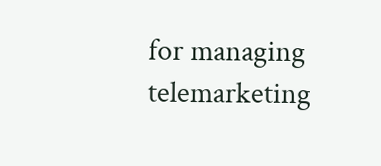for managing telemarketing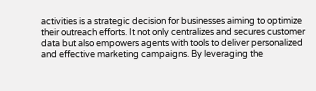activities is a strategic decision for businesses aiming to optimize their outreach efforts. It not only centralizes and secures customer data but also empowers agents with tools to deliver personalized and effective marketing campaigns. By leveraging the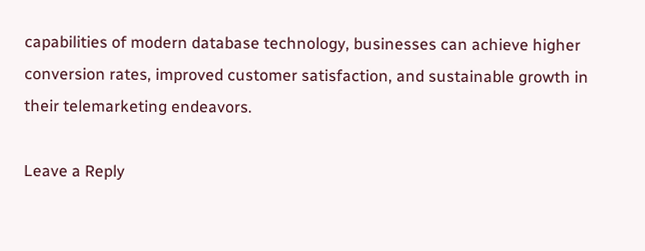capabilities of modern database technology, businesses can achieve higher conversion rates, improved customer satisfaction, and sustainable growth in their telemarketing endeavors.

Leave a Reply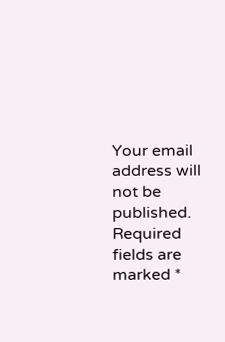Your email address will not be published. Required fields are marked *